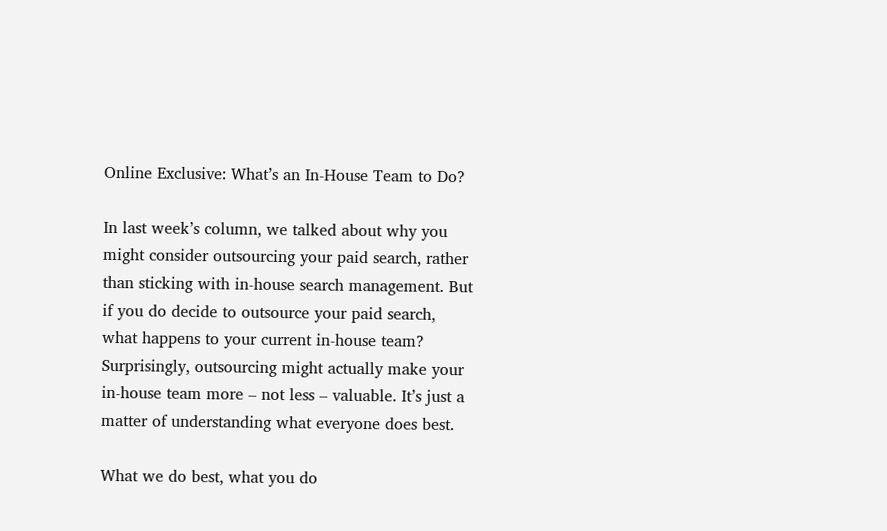Online Exclusive: What’s an In-House Team to Do?

In last week’s column, we talked about why you might consider outsourcing your paid search, rather than sticking with in-house search management. But if you do decide to outsource your paid search, what happens to your current in-house team? Surprisingly, outsourcing might actually make your in-house team more – not less – valuable. It’s just a matter of understanding what everyone does best.

What we do best, what you do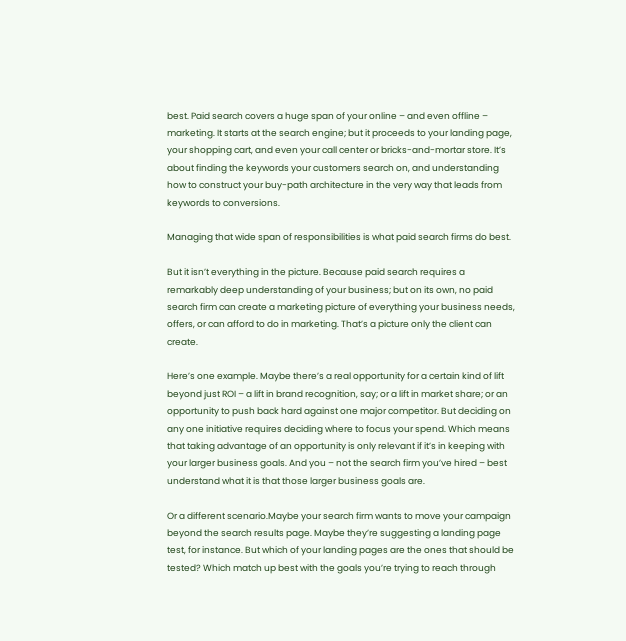best. Paid search covers a huge span of your online – and even offline – marketing. It starts at the search engine; but it proceeds to your landing page, your shopping cart, and even your call center or bricks-and-mortar store. It’s about finding the keywords your customers search on, and understanding how to construct your buy-path architecture in the very way that leads from keywords to conversions.

Managing that wide span of responsibilities is what paid search firms do best.

But it isn’t everything in the picture. Because paid search requires a remarkably deep understanding of your business; but on its own, no paid search firm can create a marketing picture of everything your business needs, offers, or can afford to do in marketing. That’s a picture only the client can create.

Here’s one example. Maybe there’s a real opportunity for a certain kind of lift beyond just ROI – a lift in brand recognition, say; or a lift in market share; or an opportunity to push back hard against one major competitor. But deciding on any one initiative requires deciding where to focus your spend. Which means that taking advantage of an opportunity is only relevant if it’s in keeping with your larger business goals. And you – not the search firm you’ve hired – best understand what it is that those larger business goals are.

Or a different scenario.Maybe your search firm wants to move your campaign beyond the search results page. Maybe they’re suggesting a landing page test, for instance. But which of your landing pages are the ones that should be tested? Which match up best with the goals you’re trying to reach through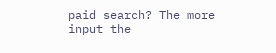paid search? The more input the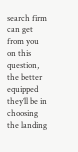search firm can get from you on this question, the better equipped they’ll be in choosing the landing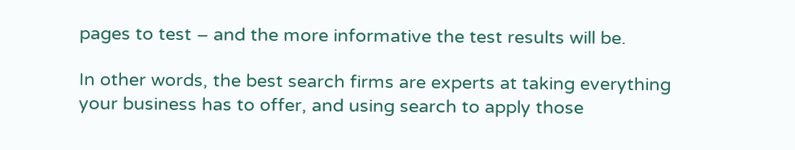pages to test – and the more informative the test results will be.

In other words, the best search firms are experts at taking everything your business has to offer, and using search to apply those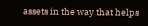assets in the way that helps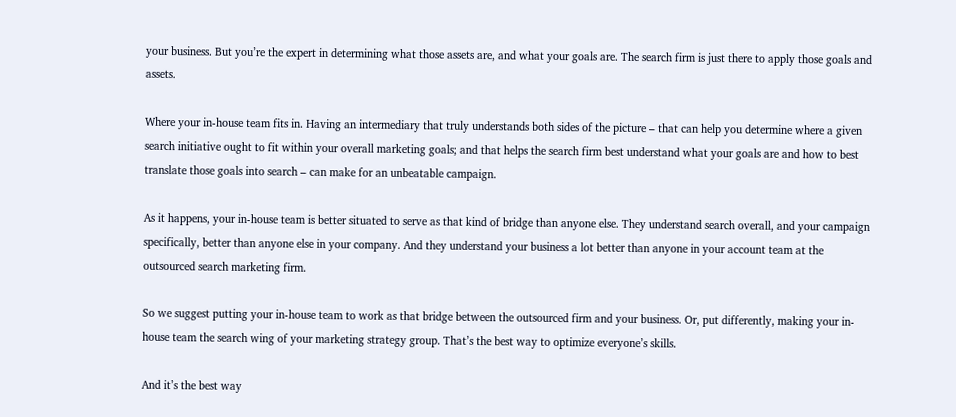your business. But you’re the expert in determining what those assets are, and what your goals are. The search firm is just there to apply those goals and assets.

Where your in-house team fits in. Having an intermediary that truly understands both sides of the picture – that can help you determine where a given search initiative ought to fit within your overall marketing goals; and that helps the search firm best understand what your goals are and how to best translate those goals into search – can make for an unbeatable campaign.

As it happens, your in-house team is better situated to serve as that kind of bridge than anyone else. They understand search overall, and your campaign specifically, better than anyone else in your company. And they understand your business a lot better than anyone in your account team at the outsourced search marketing firm.

So we suggest putting your in-house team to work as that bridge between the outsourced firm and your business. Or, put differently, making your in-house team the search wing of your marketing strategy group. That’s the best way to optimize everyone’s skills.

And it’s the best way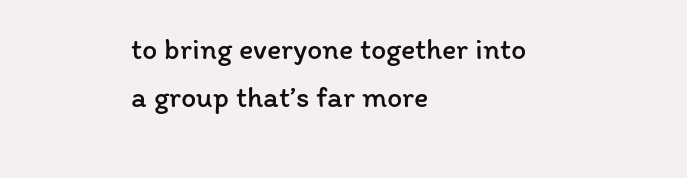to bring everyone together into a group that’s far more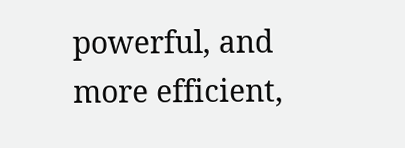powerful, and more efficient,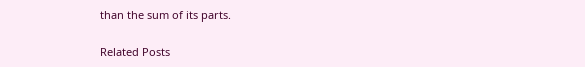than the sum of its parts.

Related Posts